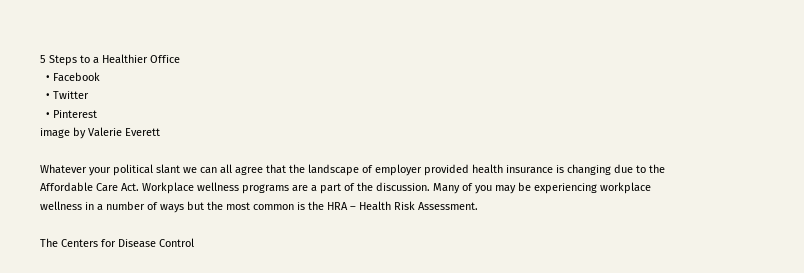5 Steps to a Healthier Office
  • Facebook
  • Twitter
  • Pinterest
image by Valerie Everett

Whatever your political slant we can all agree that the landscape of employer provided health insurance is changing due to the Affordable Care Act. Workplace wellness programs are a part of the discussion. Many of you may be experiencing workplace wellness in a number of ways but the most common is the HRA – Health Risk Assessment.

The Centers for Disease Control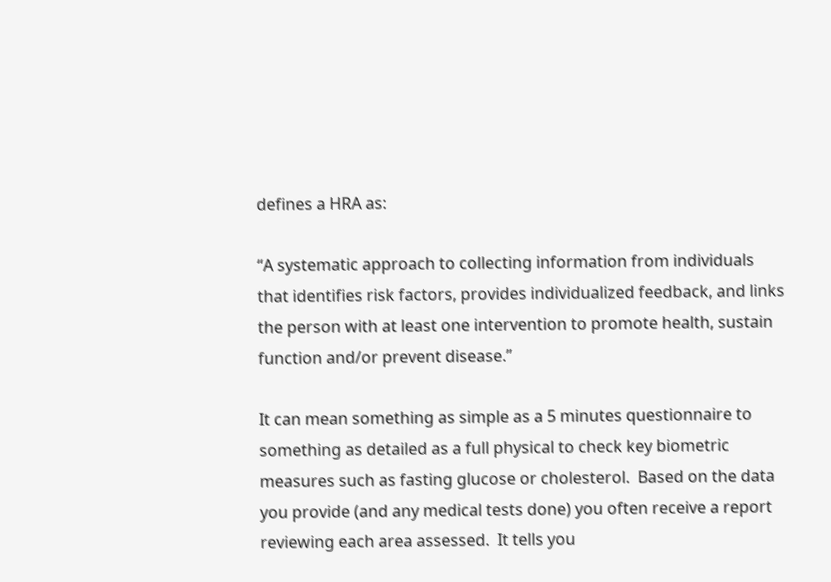defines a HRA as:

“A systematic approach to collecting information from individuals that identifies risk factors, provides individualized feedback, and links the person with at least one intervention to promote health, sustain function and/or prevent disease.”

It can mean something as simple as a 5 minutes questionnaire to something as detailed as a full physical to check key biometric measures such as fasting glucose or cholesterol.  Based on the data you provide (and any medical tests done) you often receive a report reviewing each area assessed.  It tells you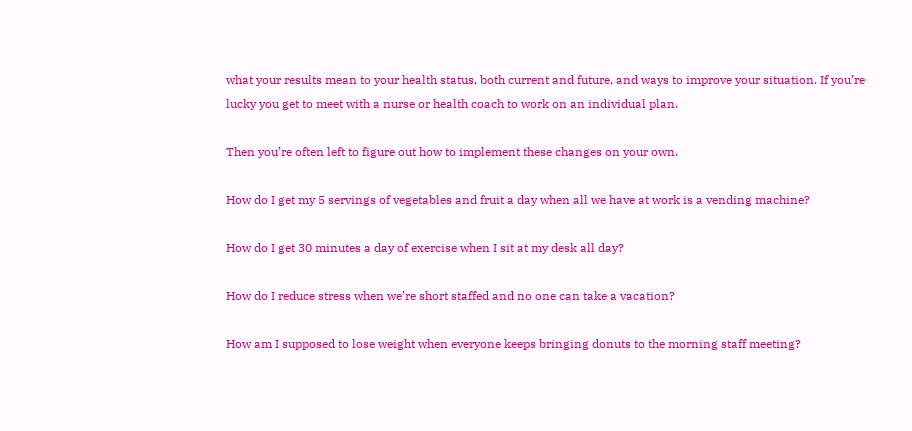what your results mean to your health status, both current and future, and ways to improve your situation. If you’re lucky you get to meet with a nurse or health coach to work on an individual plan.

Then you’re often left to figure out how to implement these changes on your own.

How do I get my 5 servings of vegetables and fruit a day when all we have at work is a vending machine?

How do I get 30 minutes a day of exercise when I sit at my desk all day?

How do I reduce stress when we’re short staffed and no one can take a vacation?

How am I supposed to lose weight when everyone keeps bringing donuts to the morning staff meeting?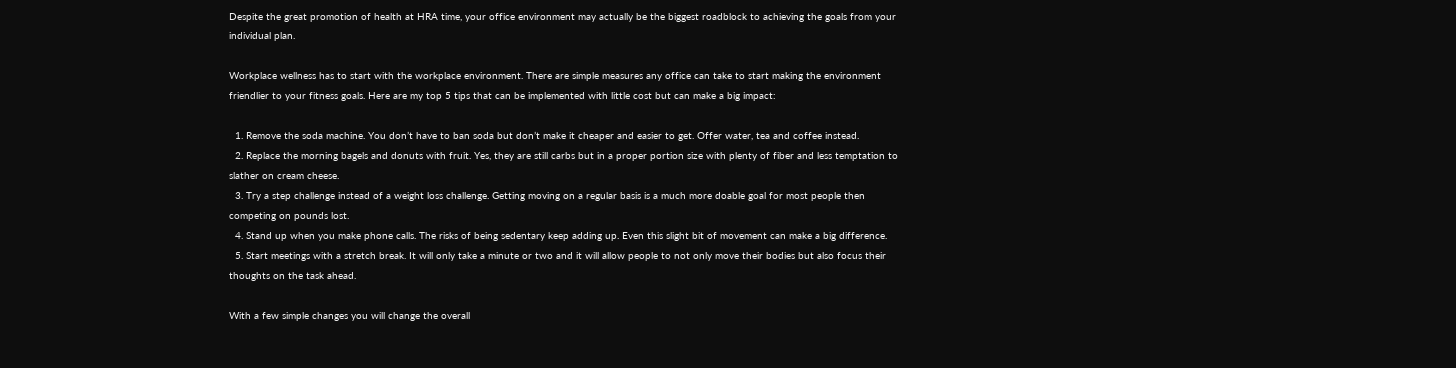Despite the great promotion of health at HRA time, your office environment may actually be the biggest roadblock to achieving the goals from your individual plan.

Workplace wellness has to start with the workplace environment. There are simple measures any office can take to start making the environment friendlier to your fitness goals. Here are my top 5 tips that can be implemented with little cost but can make a big impact:

  1. Remove the soda machine. You don’t have to ban soda but don’t make it cheaper and easier to get. Offer water, tea and coffee instead.
  2. Replace the morning bagels and donuts with fruit. Yes, they are still carbs but in a proper portion size with plenty of fiber and less temptation to slather on cream cheese.
  3. Try a step challenge instead of a weight loss challenge. Getting moving on a regular basis is a much more doable goal for most people then competing on pounds lost.
  4. Stand up when you make phone calls. The risks of being sedentary keep adding up. Even this slight bit of movement can make a big difference.
  5. Start meetings with a stretch break. It will only take a minute or two and it will allow people to not only move their bodies but also focus their thoughts on the task ahead.

With a few simple changes you will change the overall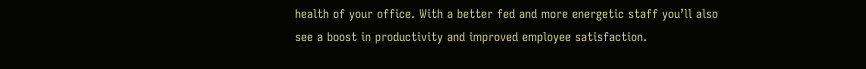health of your office. With a better fed and more energetic staff you’ll also see a boost in productivity and improved employee satisfaction.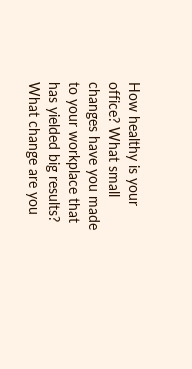How healthy is your office? What small changes have you made to your workplace that has yielded big results? What change are you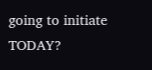going to initiate TODAY?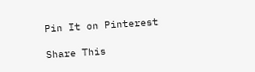Pin It on Pinterest

Share This